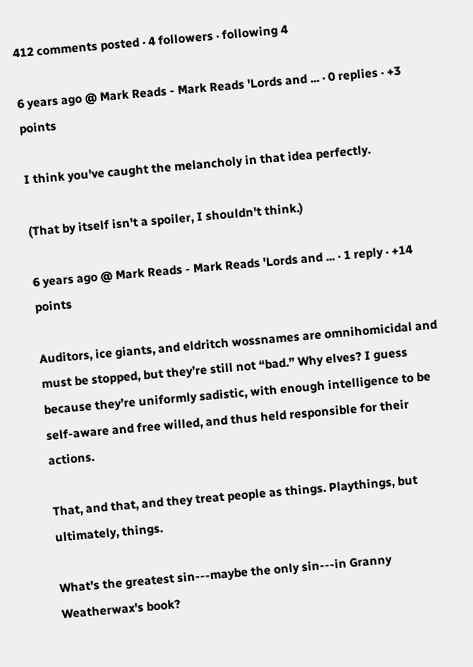412 comments posted · 4 followers · following 4

6 years ago @ Mark Reads - Mark Reads 'Lords and ... · 0 replies · +3 points

I think you've caught the melancholy in that idea perfectly.

(That by itself isn't a spoiler, I shouldn't think.)

6 years ago @ Mark Reads - Mark Reads 'Lords and ... · 1 reply · +14 points

Auditors, ice giants, and eldritch wossnames are omnihomicidal and must be stopped, but they’re still not “bad.” Why elves? I guess because they’re uniformly sadistic, with enough intelligence to be self-aware and free willed, and thus held responsible for their actions.

That, and that, and they treat people as things. Playthings, but ultimately, things.

What's the greatest sin---maybe the only sin---in Granny Weatherwax's book?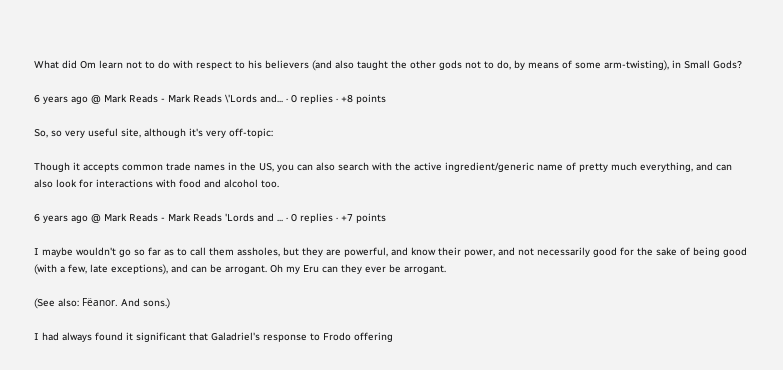What did Om learn not to do with respect to his believers (and also taught the other gods not to do, by means of some arm-twisting), in Small Gods?

6 years ago @ Mark Reads - Mark Reads \'Lords and... · 0 replies · +8 points

So, so very useful site, although it's very off-topic:

Though it accepts common trade names in the US, you can also search with the active ingredient/generic name of pretty much everything, and can also look for interactions with food and alcohol too.

6 years ago @ Mark Reads - Mark Reads 'Lords and ... · 0 replies · +7 points

I maybe wouldn't go so far as to call them assholes, but they are powerful, and know their power, and not necessarily good for the sake of being good (with a few, late exceptions), and can be arrogant. Oh my Eru can they ever be arrogant.

(See also: Fëanor. And sons.)

I had always found it significant that Galadriel's response to Frodo offering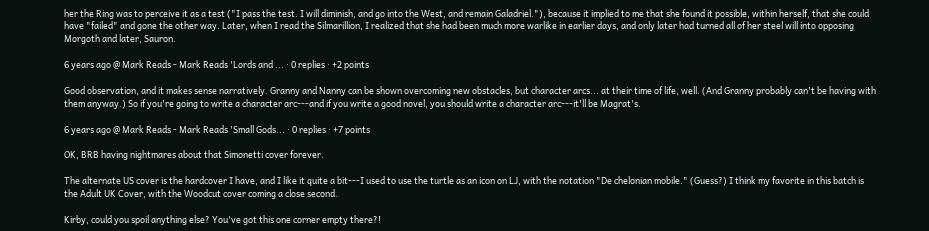her the Ring was to perceive it as a test ("I pass the test. I will diminish, and go into the West, and remain Galadriel."), because it implied to me that she found it possible, within herself, that she could have "failed" and gone the other way. Later, when I read the Silmarillion, I realized that she had been much more warlike in earlier days, and only later had turned all of her steel will into opposing Morgoth and later, Sauron.

6 years ago @ Mark Reads - Mark Reads 'Lords and ... · 0 replies · +2 points

Good observation, and it makes sense narratively. Granny and Nanny can be shown overcoming new obstacles, but character arcs... at their time of life, well. (And Granny probably can't be having with them anyway.) So if you're going to write a character arc---and if you write a good novel, you should write a character arc---it'll be Magrat's.

6 years ago @ Mark Reads - Mark Reads 'Small Gods... · 0 replies · +7 points

OK, BRB having nightmares about that Simonetti cover forever.

The alternate US cover is the hardcover I have, and I like it quite a bit---I used to use the turtle as an icon on LJ, with the notation "De chelonian mobile." (Guess?) I think my favorite in this batch is the Adult UK Cover, with the Woodcut cover coming a close second.

Kirby, could you spoil anything else? You've got this one corner empty there?!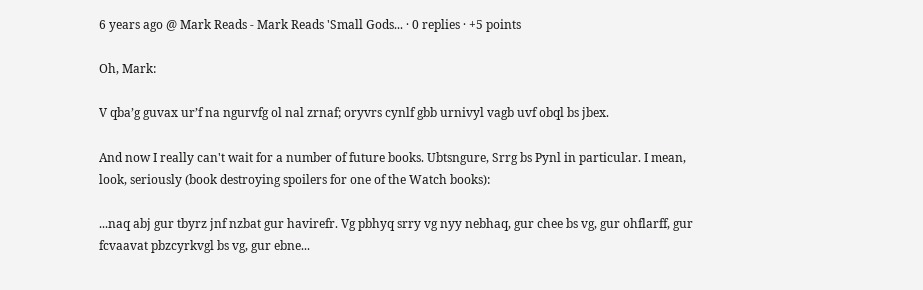6 years ago @ Mark Reads - Mark Reads 'Small Gods... · 0 replies · +5 points

Oh, Mark:

V qba’g guvax ur’f na ngurvfg ol nal zrnaf; oryvrs cynlf gbb urnivyl vagb uvf obql bs jbex.

And now I really can't wait for a number of future books. Ubtsngure, Srrg bs Pynl in particular. I mean, look, seriously (book destroying spoilers for one of the Watch books):

...naq abj gur tbyrz jnf nzbat gur havirefr. Vg pbhyq srry vg nyy nebhaq, gur chee bs vg, gur ohflarff, gur fcvaavat pbzcyrkvgl bs vg, gur ebne...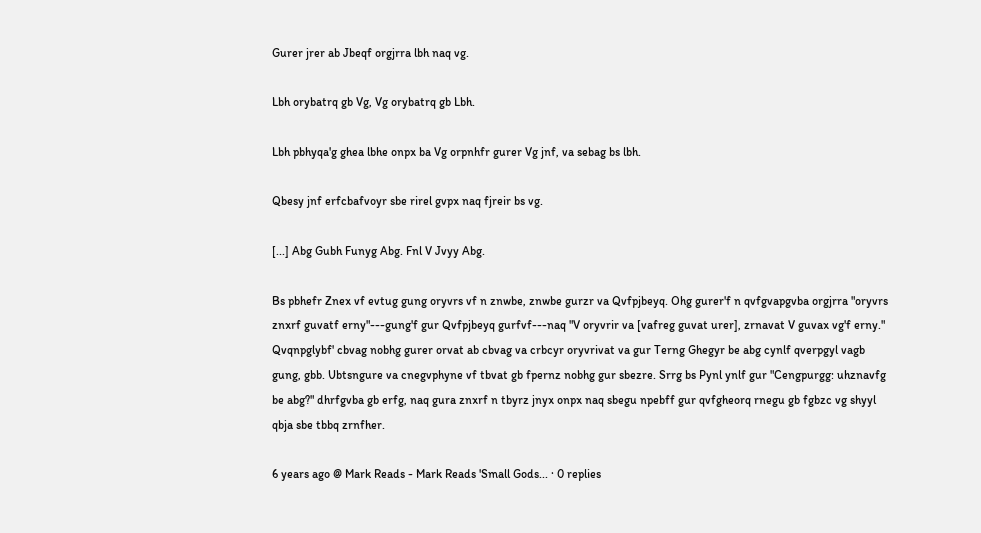Gurer jrer ab Jbeqf orgjrra lbh naq vg.

Lbh orybatrq gb Vg, Vg orybatrq gb Lbh.

Lbh pbhyqa'g ghea lbhe onpx ba Vg orpnhfr gurer Vg jnf, va sebag bs lbh.

Qbesy jnf erfcbafvoyr sbe rirel gvpx naq fjreir bs vg.

[...] Abg Gubh Funyg Abg. Fnl V Jvyy Abg.

Bs pbhefr Znex vf evtug gung oryvrs vf n znwbe, znwbe gurzr va Qvfpjbeyq. Ohg gurer'f n qvfgvapgvba orgjrra "oryvrs znxrf guvatf erny"---gung'f gur Qvfpjbeyq gurfvf---naq "V oryvrir va [vafreg guvat urer], zrnavat V guvax vg'f erny." Qvqnpglybf' cbvag nobhg gurer orvat ab cbvag va crbcyr oryvrivat va gur Terng Ghegyr be abg cynlf qverpgyl vagb gung, gbb. Ubtsngure va cnegvphyne vf tbvat gb fpernz nobhg gur sbezre. Srrg bs Pynl ynlf gur "Cengpurgg: uhznavfg be abg?" dhrfgvba gb erfg, naq gura znxrf n tbyrz jnyx onpx naq sbegu npebff gur qvfgheorq rnegu gb fgbzc vg shyyl qbja sbe tbbq zrnfher.

6 years ago @ Mark Reads - Mark Reads 'Small Gods... · 0 replies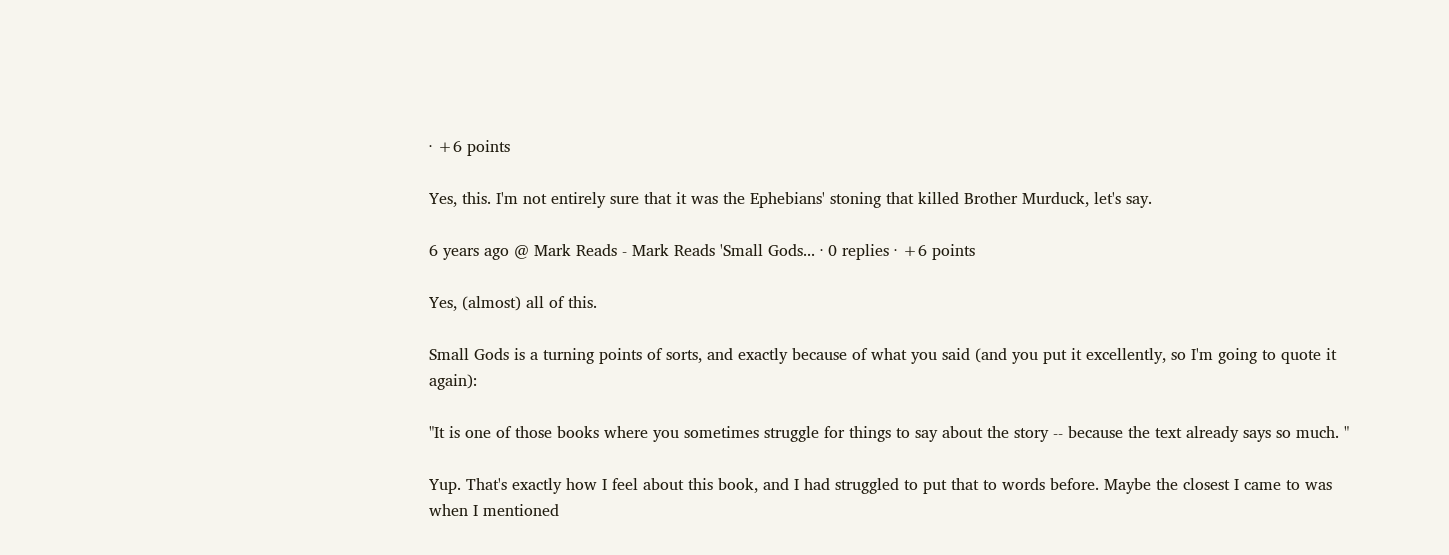· +6 points

Yes, this. I'm not entirely sure that it was the Ephebians' stoning that killed Brother Murduck, let's say.

6 years ago @ Mark Reads - Mark Reads 'Small Gods... · 0 replies · +6 points

Yes, (almost) all of this.

Small Gods is a turning points of sorts, and exactly because of what you said (and you put it excellently, so I'm going to quote it again):

"It is one of those books where you sometimes struggle for things to say about the story -- because the text already says so much. "

Yup. That's exactly how I feel about this book, and I had struggled to put that to words before. Maybe the closest I came to was when I mentioned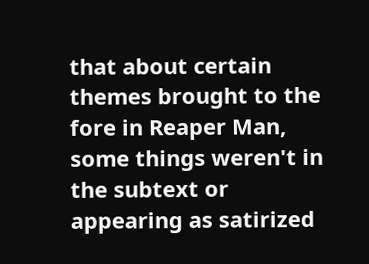that about certain themes brought to the fore in Reaper Man, some things weren't in the subtext or appearing as satirized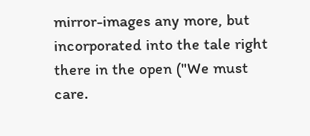mirror-images any more, but incorporated into the tale right there in the open ("We must care.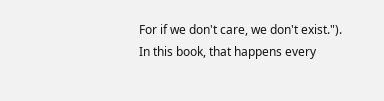For if we don't care, we don't exist."). In this book, that happens every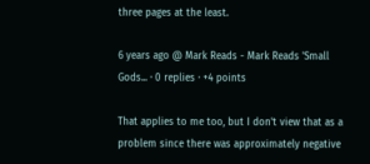three pages at the least.

6 years ago @ Mark Reads - Mark Reads 'Small Gods... · 0 replies · +4 points

That applies to me too, but I don't view that as a problem since there was approximately negative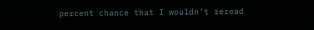percent chance that I wouldn't reread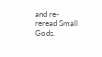and re-reread Small Gods.